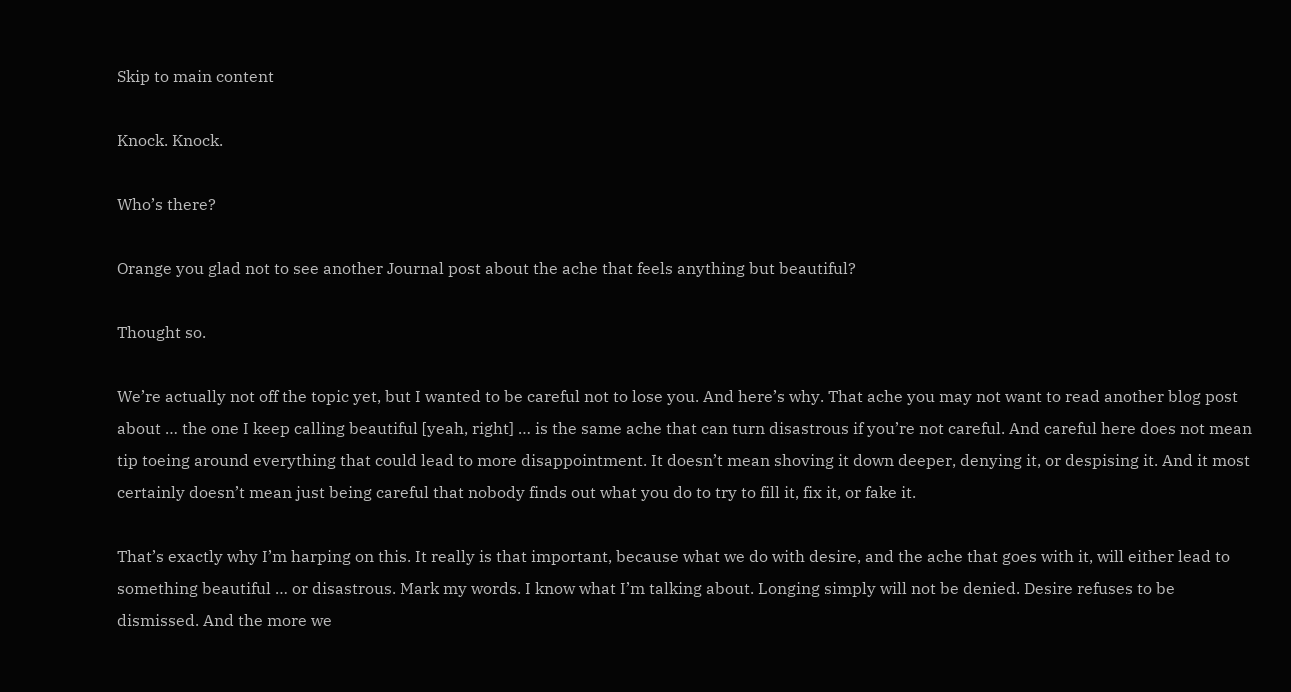Skip to main content

Knock. Knock.

Who’s there?

Orange you glad not to see another Journal post about the ache that feels anything but beautiful?

Thought so.

We’re actually not off the topic yet, but I wanted to be careful not to lose you. And here’s why. That ache you may not want to read another blog post about … the one I keep calling beautiful [yeah, right] … is the same ache that can turn disastrous if you’re not careful. And careful here does not mean tip toeing around everything that could lead to more disappointment. It doesn’t mean shoving it down deeper, denying it, or despising it. And it most certainly doesn’t mean just being careful that nobody finds out what you do to try to fill it, fix it, or fake it.

That’s exactly why I’m harping on this. It really is that important, because what we do with desire, and the ache that goes with it, will either lead to something beautiful … or disastrous. Mark my words. I know what I’m talking about. Longing simply will not be denied. Desire refuses to be dismissed. And the more we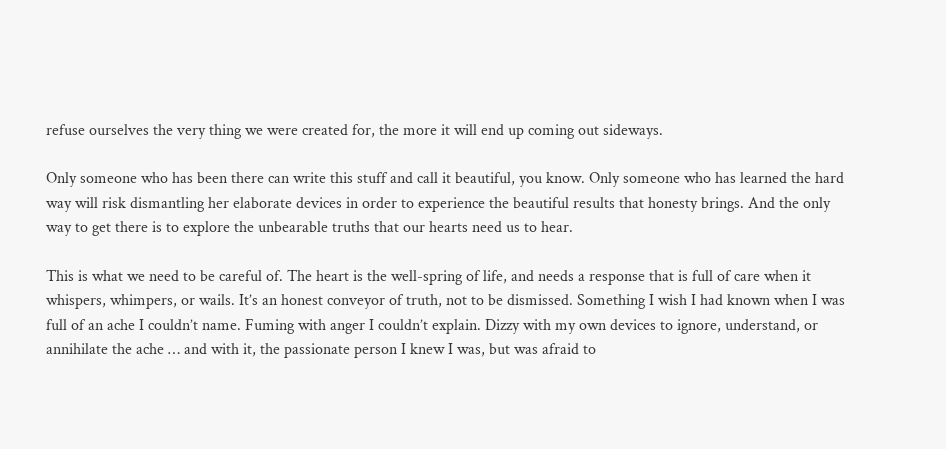refuse ourselves the very thing we were created for, the more it will end up coming out sideways.

Only someone who has been there can write this stuff and call it beautiful, you know. Only someone who has learned the hard way will risk dismantling her elaborate devices in order to experience the beautiful results that honesty brings. And the only way to get there is to explore the unbearable truths that our hearts need us to hear.

This is what we need to be careful of. The heart is the well-spring of life, and needs a response that is full of care when it whispers, whimpers, or wails. It’s an honest conveyor of truth, not to be dismissed. Something I wish I had known when I was full of an ache I couldn’t name. Fuming with anger I couldn’t explain. Dizzy with my own devices to ignore, understand, or annihilate the ache … and with it, the passionate person I knew I was, but was afraid to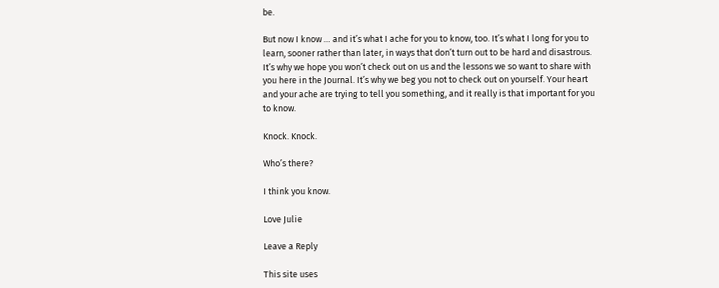be.

But now I know … and it’s what I ache for you to know, too. It’s what I long for you to learn, sooner rather than later, in ways that don’t turn out to be hard and disastrous. It’s why we hope you won’t check out on us and the lessons we so want to share with you here in the Journal. It’s why we beg you not to check out on yourself. Your heart and your ache are trying to tell you something, and it really is that important for you to know.

Knock. Knock.

Who’s there?

I think you know.

Love Julie

Leave a Reply

This site uses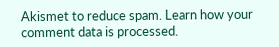Akismet to reduce spam. Learn how your comment data is processed.